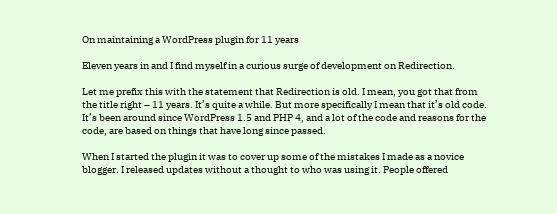On maintaining a WordPress plugin for 11 years

Eleven years in and I find myself in a curious surge of development on Redirection.

Let me prefix this with the statement that Redirection is old. I mean, you got that from the title right – 11 years. It’s quite a while. But more specifically I mean that it’s old code. It’s been around since WordPress 1.5 and PHP 4, and a lot of the code and reasons for the code, are based on things that have long since passed.

When I started the plugin it was to cover up some of the mistakes I made as a novice blogger. I released updates without a thought to who was using it. People offered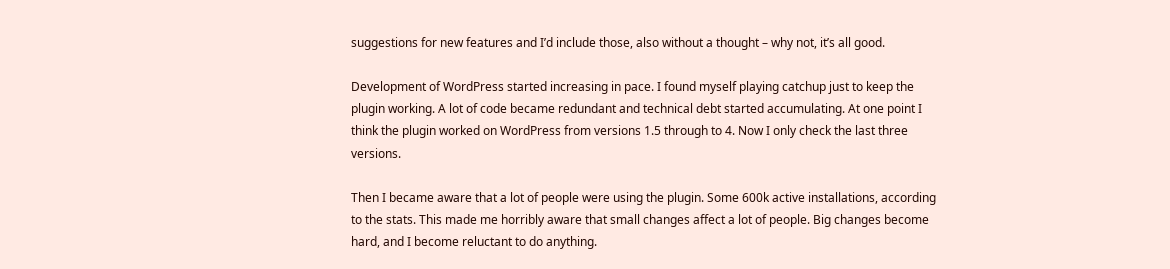suggestions for new features and I’d include those, also without a thought – why not, it’s all good.

Development of WordPress started increasing in pace. I found myself playing catchup just to keep the plugin working. A lot of code became redundant and technical debt started accumulating. At one point I think the plugin worked on WordPress from versions 1.5 through to 4. Now I only check the last three versions.

Then I became aware that a lot of people were using the plugin. Some 600k active installations, according to the stats. This made me horribly aware that small changes affect a lot of people. Big changes become hard, and I become reluctant to do anything.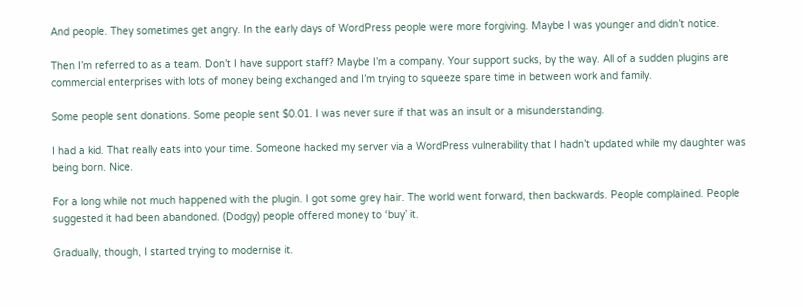And people. They sometimes get angry. In the early days of WordPress people were more forgiving. Maybe I was younger and didn’t notice.

Then I’m referred to as a team. Don’t I have support staff? Maybe I’m a company. Your support sucks, by the way. All of a sudden plugins are commercial enterprises with lots of money being exchanged and I’m trying to squeeze spare time in between work and family.

Some people sent donations. Some people sent $0.01. I was never sure if that was an insult or a misunderstanding.

I had a kid. That really eats into your time. Someone hacked my server via a WordPress vulnerability that I hadn’t updated while my daughter was being born. Nice.

For a long while not much happened with the plugin. I got some grey hair. The world went forward, then backwards. People complained. People suggested it had been abandoned. (Dodgy) people offered money to ‘buy’ it.

Gradually, though, I started trying to modernise it.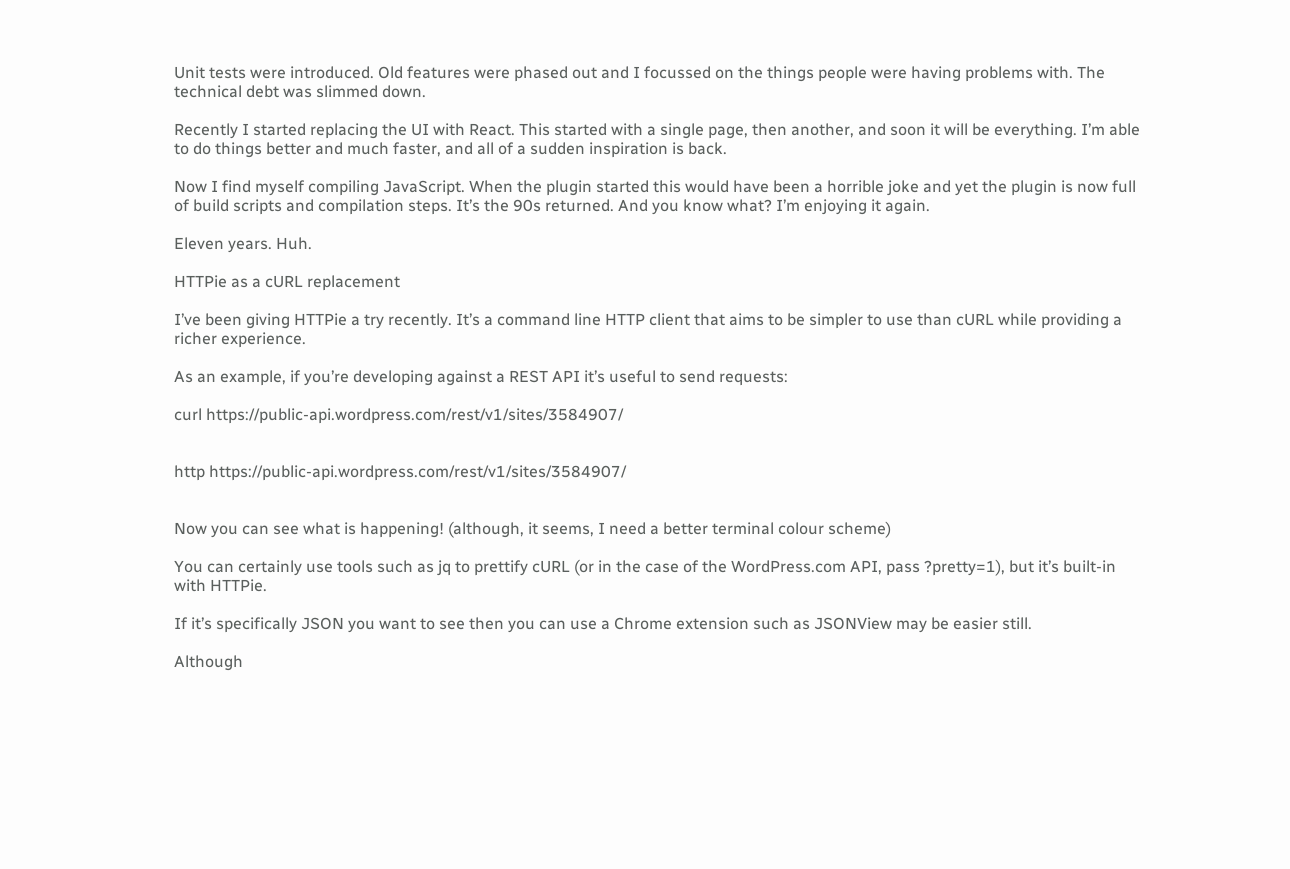Unit tests were introduced. Old features were phased out and I focussed on the things people were having problems with. The technical debt was slimmed down.

Recently I started replacing the UI with React. This started with a single page, then another, and soon it will be everything. I’m able to do things better and much faster, and all of a sudden inspiration is back.

Now I find myself compiling JavaScript. When the plugin started this would have been a horrible joke and yet the plugin is now full of build scripts and compilation steps. It’s the 90s returned. And you know what? I’m enjoying it again.

Eleven years. Huh.

HTTPie as a cURL replacement

I’ve been giving HTTPie a try recently. It’s a command line HTTP client that aims to be simpler to use than cURL while providing a richer experience.

As an example, if you’re developing against a REST API it’s useful to send requests:

curl https://public-api.wordpress.com/rest/v1/sites/3584907/


http https://public-api.wordpress.com/rest/v1/sites/3584907/


Now you can see what is happening! (although, it seems, I need a better terminal colour scheme)

You can certainly use tools such as jq to prettify cURL (or in the case of the WordPress.com API, pass ?pretty=1), but it’s built-in with HTTPie.

If it’s specifically JSON you want to see then you can use a Chrome extension such as JSONView may be easier still.

Although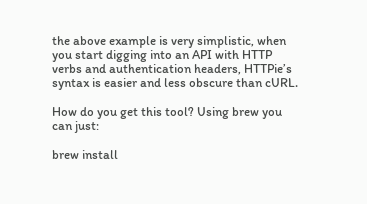the above example is very simplistic, when you start digging into an API with HTTP verbs and authentication headers, HTTPie’s syntax is easier and less obscure than cURL.

How do you get this tool? Using brew you can just:

brew install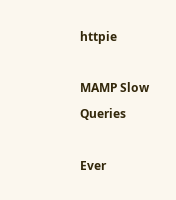httpie

MAMP Slow Queries

Ever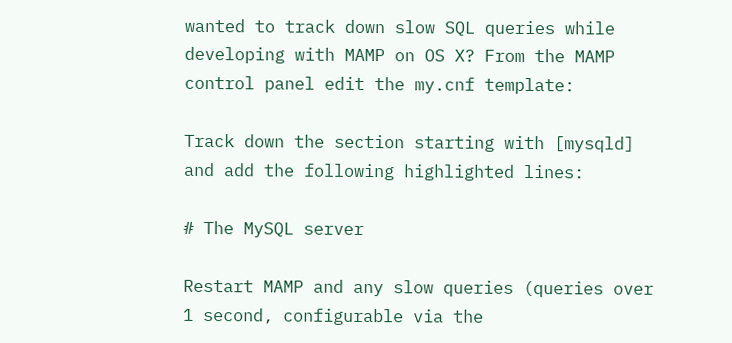wanted to track down slow SQL queries while developing with MAMP on OS X? From the MAMP control panel edit the my.cnf template:

Track down the section starting with [mysqld] and add the following highlighted lines:

# The MySQL server

Restart MAMP and any slow queries (queries over 1 second, configurable via the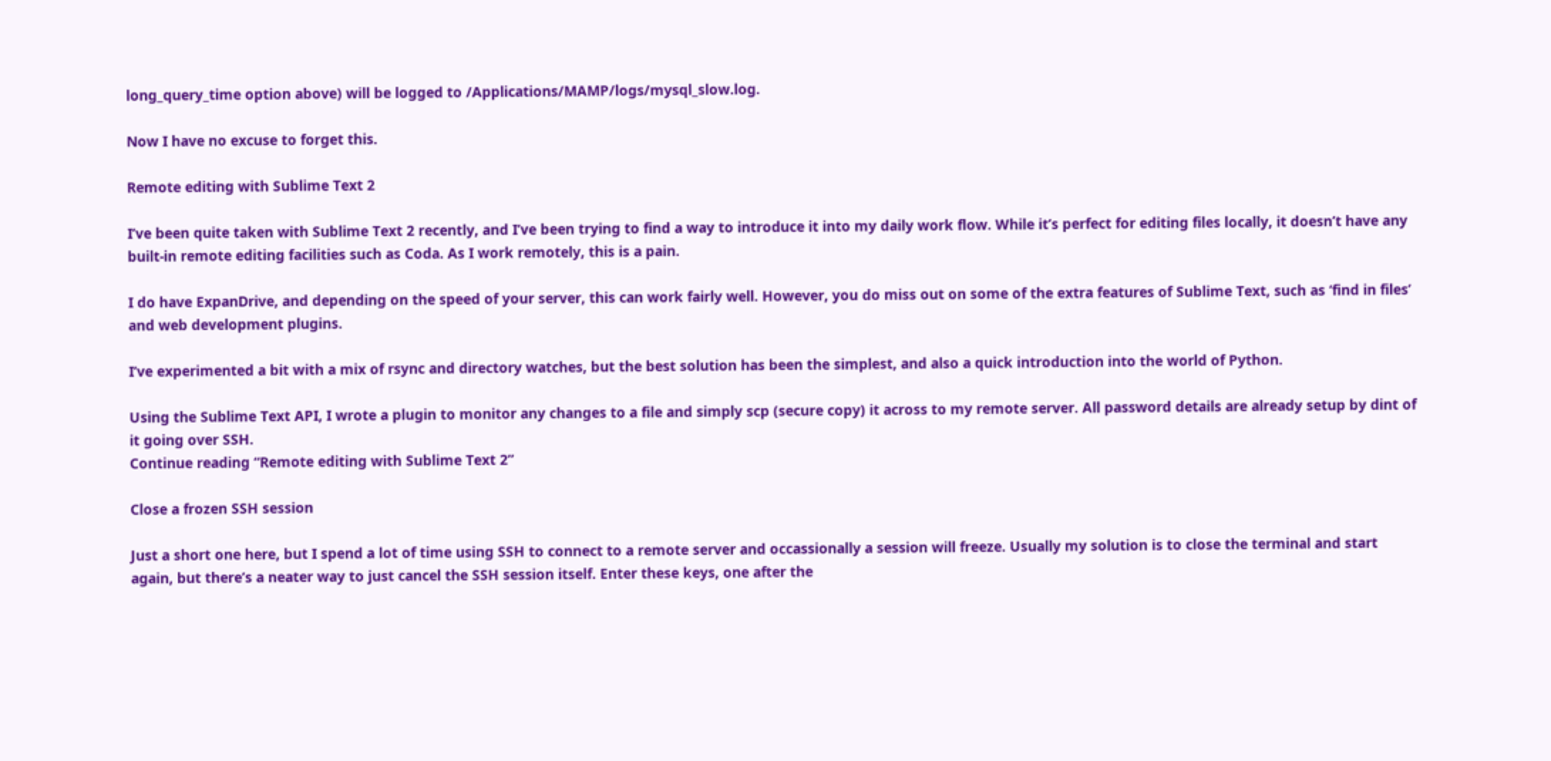long_query_time option above) will be logged to /Applications/MAMP/logs/mysql_slow.log.

Now I have no excuse to forget this.

Remote editing with Sublime Text 2

I’ve been quite taken with Sublime Text 2 recently, and I’ve been trying to find a way to introduce it into my daily work flow. While it’s perfect for editing files locally, it doesn’t have any built-in remote editing facilities such as Coda. As I work remotely, this is a pain.

I do have ExpanDrive, and depending on the speed of your server, this can work fairly well. However, you do miss out on some of the extra features of Sublime Text, such as ‘find in files’ and web development plugins.

I’ve experimented a bit with a mix of rsync and directory watches, but the best solution has been the simplest, and also a quick introduction into the world of Python.

Using the Sublime Text API, I wrote a plugin to monitor any changes to a file and simply scp (secure copy) it across to my remote server. All password details are already setup by dint of it going over SSH.
Continue reading “Remote editing with Sublime Text 2”

Close a frozen SSH session

Just a short one here, but I spend a lot of time using SSH to connect to a remote server and occassionally a session will freeze. Usually my solution is to close the terminal and start again, but there’s a neater way to just cancel the SSH session itself. Enter these keys, one after the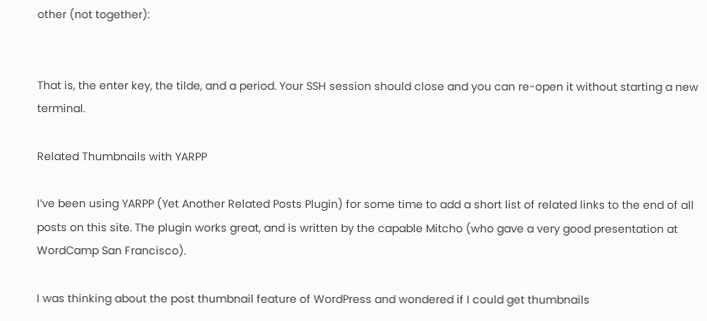other (not together):


That is, the enter key, the tilde, and a period. Your SSH session should close and you can re-open it without starting a new terminal.

Related Thumbnails with YARPP

I’ve been using YARPP (Yet Another Related Posts Plugin) for some time to add a short list of related links to the end of all posts on this site. The plugin works great, and is written by the capable Mitcho (who gave a very good presentation at WordCamp San Francisco).

I was thinking about the post thumbnail feature of WordPress and wondered if I could get thumbnails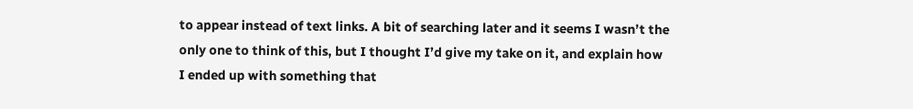to appear instead of text links. A bit of searching later and it seems I wasn’t the only one to think of this, but I thought I’d give my take on it, and explain how I ended up with something that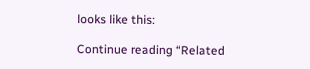looks like this:

Continue reading “Related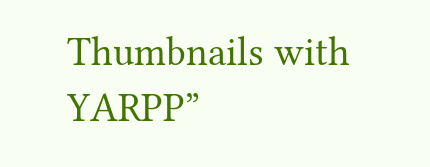Thumbnails with YARPP”